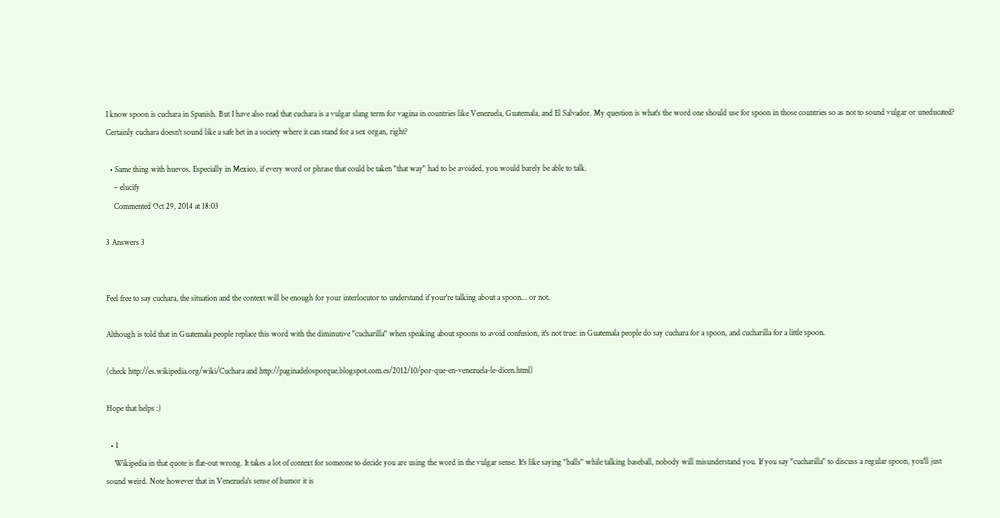I know spoon is cuchara in Spanish. But I have also read that cuchara is a vulgar slang term for vagina in countries like Venezuela, Guatemala, and El Salvador. My question is what's the word one should use for spoon in those countries so as not to sound vulgar or uneducated? Certainly cuchara doesn't sound like a safe bet in a society where it can stand for a sex organ, right?

  • Same thing with huevos. Especially in Mexico, if every word or phrase that could be taken "that way" had to be avoided, you would barely be able to talk.
    – elucify
    Commented Oct 29, 2014 at 18:03

3 Answers 3


Feel free to say cuchara, the situation and the context will be enough for your interlocutor to understand if your're talking about a spoon... or not.

Although is told that in Guatemala people replace this word with the diminutive "cucharilla" when speaking about spoons to avoid confusion, it's not true: in Guatemala people do say cuchara for a spoon, and cucharilla for a little spoon.

(check http://es.wikipedia.org/wiki/Cuchara and http://paginadelosporque.blogspot.com.es/2012/10/por-que-en-venezuela-le-dicen.html)

Hope that helps :)

  • 1
    Wikipedia in that quote is flat-out wrong. It takes a lot of context for someone to decide you are using the word in the vulgar sense. It's like saying "balls" while talking baseball, nobody will misunderstand you. If you say "cucharilla" to discuss a regular spoon, you'll just sound weird. Note however that in Venezuela's sense of humor it is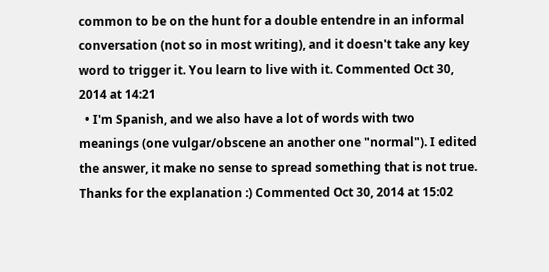common to be on the hunt for a double entendre in an informal conversation (not so in most writing), and it doesn't take any key word to trigger it. You learn to live with it. Commented Oct 30, 2014 at 14:21
  • I'm Spanish, and we also have a lot of words with two meanings (one vulgar/obscene an another one "normal"). I edited the answer, it make no sense to spread something that is not true. Thanks for the explanation :) Commented Oct 30, 2014 at 15:02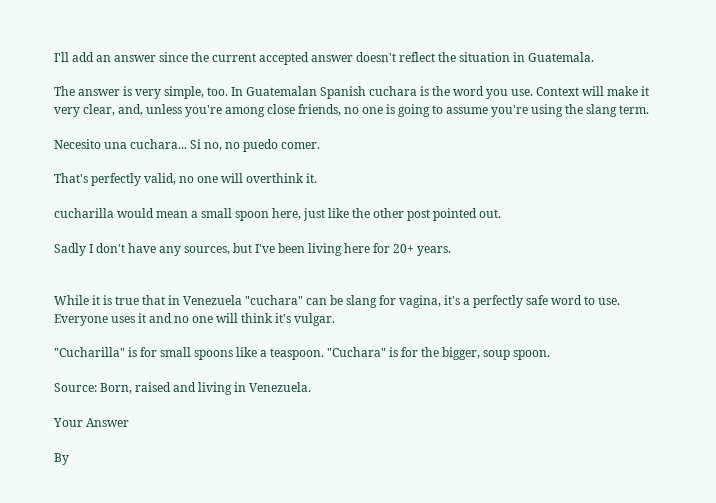I'll add an answer since the current accepted answer doesn't reflect the situation in Guatemala.

The answer is very simple, too. In Guatemalan Spanish cuchara is the word you use. Context will make it very clear, and, unless you're among close friends, no one is going to assume you're using the slang term.

Necesito una cuchara... Si no, no puedo comer.

That's perfectly valid, no one will overthink it.

cucharilla would mean a small spoon here, just like the other post pointed out.

Sadly I don't have any sources, but I've been living here for 20+ years.


While it is true that in Venezuela "cuchara" can be slang for vagina, it's a perfectly safe word to use. Everyone uses it and no one will think it's vulgar.

"Cucharilla" is for small spoons like a teaspoon. "Cuchara" is for the bigger, soup spoon.

Source: Born, raised and living in Venezuela.

Your Answer

By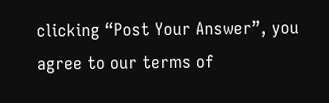clicking “Post Your Answer”, you agree to our terms of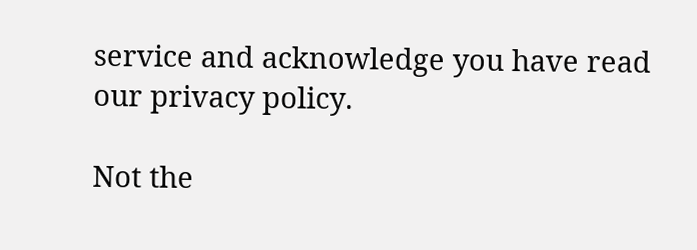service and acknowledge you have read our privacy policy.

Not the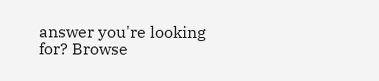answer you're looking for? Browse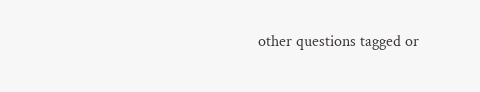other questions tagged or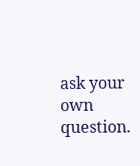ask your own question.